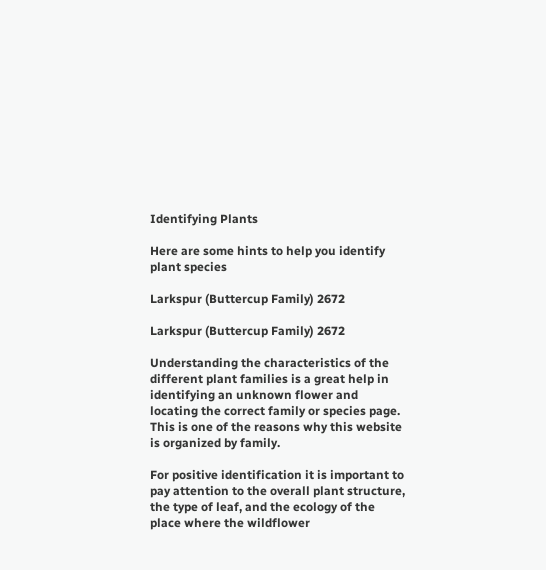Identifying Plants

Here are some hints to help you identify plant species

Larkspur (Buttercup Family) 2672

Larkspur (Buttercup Family) 2672

Understanding the characteristics of the different plant families is a great help in identifying an unknown flower and locating the correct family or species page. This is one of the reasons why this website is organized by family.

For positive identification it is important to pay attention to the overall plant structure, the type of leaf, and the ecology of the place where the wildflower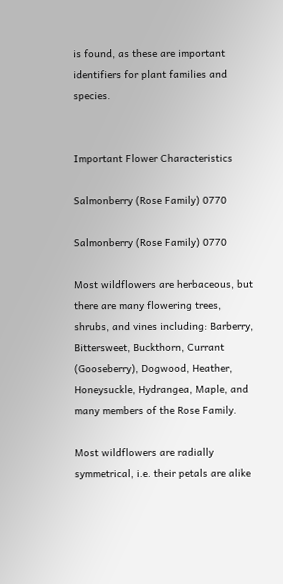is found, as these are important identifiers for plant families and species.


Important Flower Characteristics

Salmonberry (Rose Family) 0770

Salmonberry (Rose Family) 0770

Most wildflowers are herbaceous, but there are many flowering trees, shrubs, and vines including: Barberry, Bittersweet, Buckthorn, Currant (Gooseberry), Dogwood, Heather, Honeysuckle, Hydrangea, Maple, and many members of the Rose Family.

Most wildflowers are radially symmetrical, i.e. their petals are alike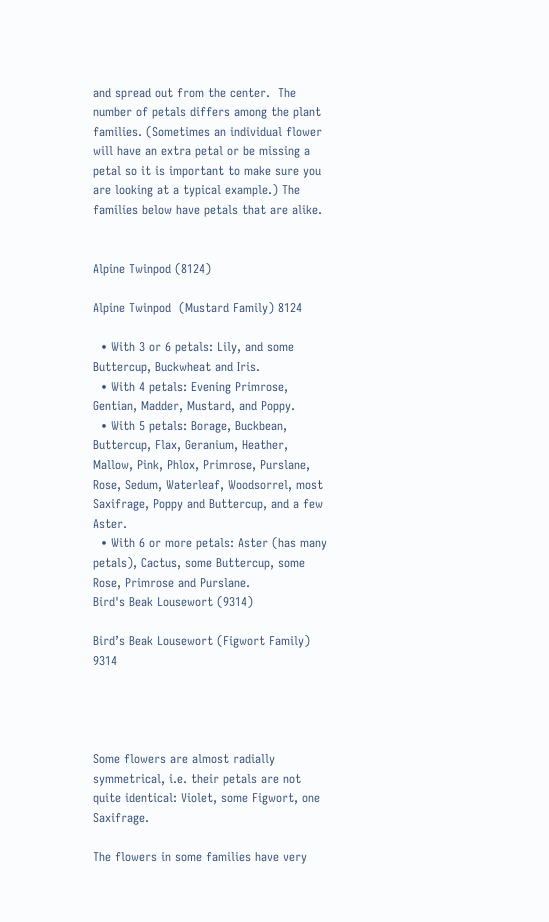and spread out from the center.  The number of petals differs among the plant families. (Sometimes an individual flower will have an extra petal or be missing a petal so it is important to make sure you are looking at a typical example.) The families below have petals that are alike.


Alpine Twinpod (8124)

Alpine Twinpod  (Mustard Family) 8124

  • With 3 or 6 petals: Lily, and some Buttercup, Buckwheat and Iris.
  • With 4 petals: Evening Primrose, Gentian, Madder, Mustard, and Poppy.
  • With 5 petals: Borage, Buckbean, Buttercup, Flax, Geranium, Heather, Mallow, Pink, Phlox, Primrose, Purslane, Rose, Sedum, Waterleaf, Woodsorrel, most Saxifrage, Poppy and Buttercup, and a few Aster.
  • With 6 or more petals: Aster (has many petals), Cactus, some Buttercup, some Rose, Primrose and Purslane.
Bird's Beak Lousewort (9314)

Bird’s Beak Lousewort (Figwort Family) 9314




Some flowers are almost radially symmetrical, i.e. their petals are not quite identical: Violet, some Figwort, one Saxifrage.

The flowers in some families have very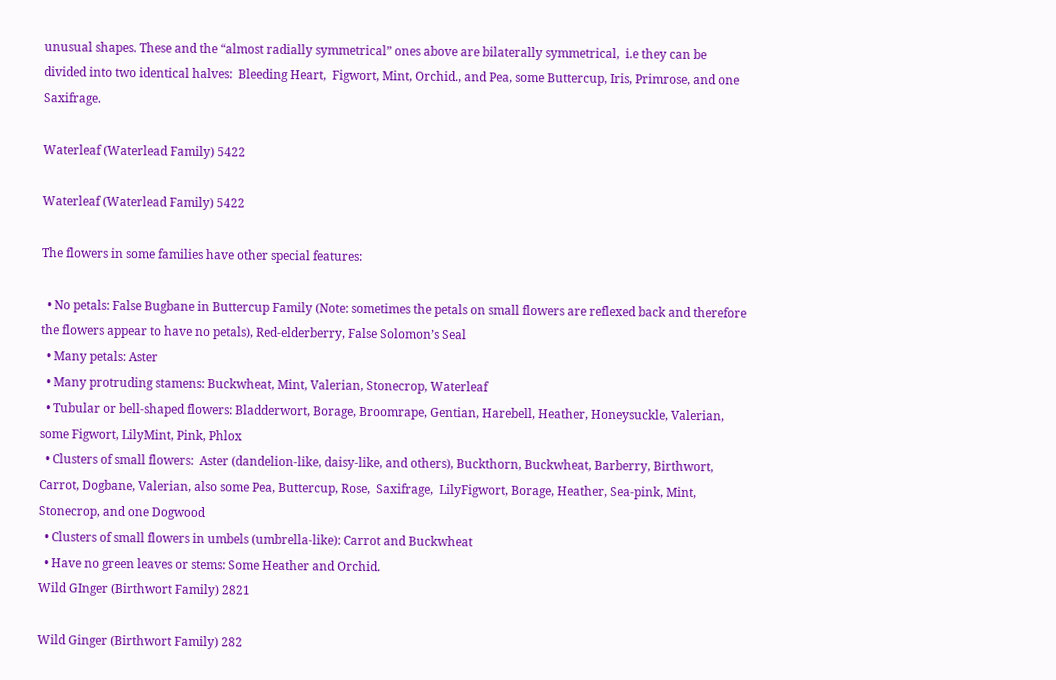unusual shapes. These and the “almost radially symmetrical” ones above are bilaterally symmetrical,  i.e they can be divided into two identical halves:  Bleeding Heart,  Figwort, Mint, Orchid., and Pea, some Buttercup, Iris, Primrose, and one Saxifrage.

Waterleaf (Waterlead Family) 5422

Waterleaf (Waterlead Family) 5422

The flowers in some families have other special features:

  • No petals: False Bugbane in Buttercup Family (Note: sometimes the petals on small flowers are reflexed back and therefore the flowers appear to have no petals), Red-elderberry, False Solomon’s Seal
  • Many petals: Aster
  • Many protruding stamens: Buckwheat, Mint, Valerian, Stonecrop, Waterleaf
  • Tubular or bell-shaped flowers: Bladderwort, Borage, Broomrape, Gentian, Harebell, Heather, Honeysuckle, Valerian, some Figwort, LilyMint, Pink, Phlox
  • Clusters of small flowers:  Aster (dandelion-like, daisy-like, and others), Buckthorn, Buckwheat, Barberry, Birthwort, Carrot, Dogbane, Valerian, also some Pea, Buttercup, Rose,  Saxifrage,  LilyFigwort, Borage, Heather, Sea-pink, Mint, Stonecrop, and one Dogwood
  • Clusters of small flowers in umbels (umbrella-like): Carrot and Buckwheat
  • Have no green leaves or stems: Some Heather and Orchid.
Wild GInger (Birthwort Family) 2821

Wild Ginger (Birthwort Family) 282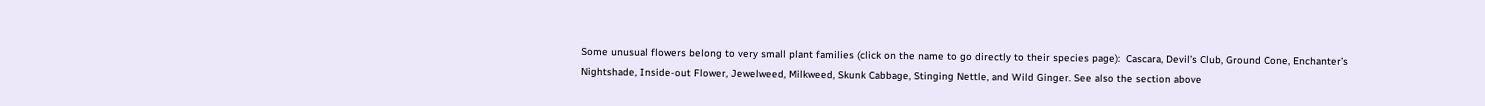Some unusual flowers belong to very small plant families (click on the name to go directly to their species page):  Cascara, Devil’s Club, Ground Cone, Enchanter’s Nightshade, Inside-out Flower, Jewelweed, Milkweed, Skunk Cabbage, Stinging Nettle, and Wild Ginger. See also the section above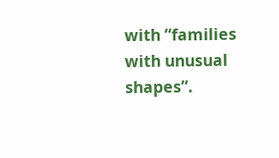with “families with unusual shapes”.